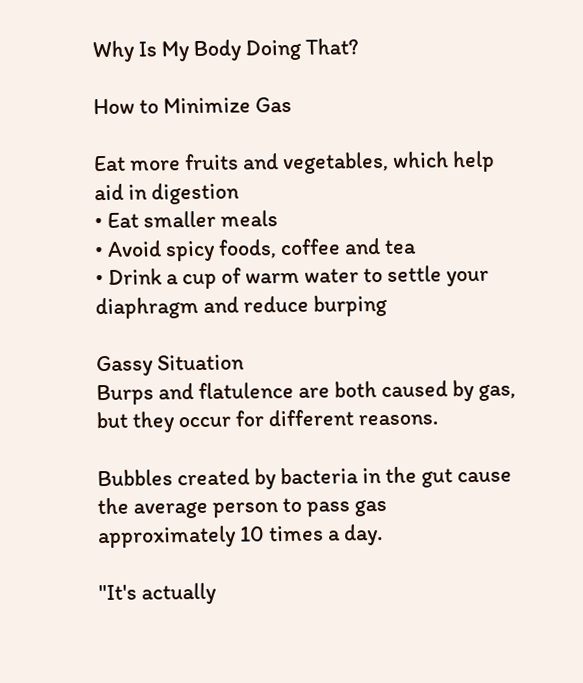Why Is My Body Doing That?

How to Minimize Gas

Eat more fruits and vegetables, which help aid in digestion
• Eat smaller meals
• Avoid spicy foods, coffee and tea
• Drink a cup of warm water to settle your diaphragm and reduce burping

Gassy Situation
Burps and flatulence are both caused by gas, but they occur for different reasons.

Bubbles created by bacteria in the gut cause the average person to pass gas approximately 10 times a day.

"It's actually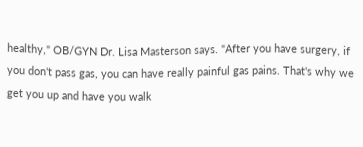healthy," OB/GYN Dr. Lisa Masterson says. "After you have surgery, if you don't pass gas, you can have really painful gas pains. That's why we get you up and have you walk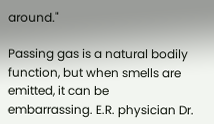around."

Passing gas is a natural bodily function, but when smells are emitted, it can be embarrassing. E.R. physician Dr.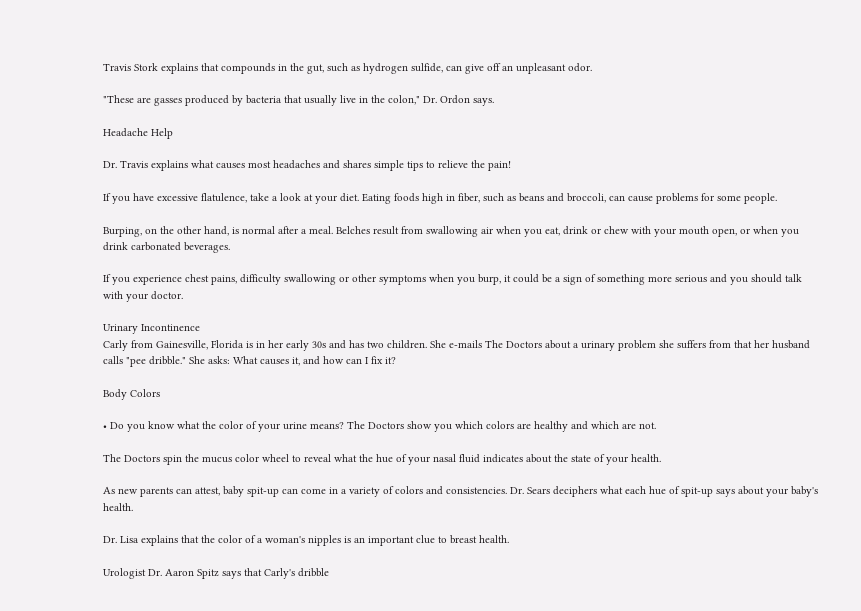Travis Stork explains that compounds in the gut, such as hydrogen sulfide, can give off an unpleasant odor.

"These are gasses produced by bacteria that usually live in the colon," Dr. Ordon says.

Headache Help

Dr. Travis explains what causes most headaches and shares simple tips to relieve the pain!

If you have excessive flatulence, take a look at your diet. Eating foods high in fiber, such as beans and broccoli, can cause problems for some people.

Burping, on the other hand, is normal after a meal. Belches result from swallowing air when you eat, drink or chew with your mouth open, or when you drink carbonated beverages.

If you experience chest pains, difficulty swallowing or other symptoms when you burp, it could be a sign of something more serious and you should talk with your doctor.

Urinary Incontinence
Carly from Gainesville, Florida is in her early 30s and has two children. She e-mails The Doctors about a urinary problem she suffers from that her husband calls "pee dribble." She asks: What causes it, and how can I fix it?

Body Colors

• Do you know what the color of your urine means? The Doctors show you which colors are healthy and which are not.

The Doctors spin the mucus color wheel to reveal what the hue of your nasal fluid indicates about the state of your health.

As new parents can attest, baby spit-up can come in a variety of colors and consistencies. Dr. Sears deciphers what each hue of spit-up says about your baby's health.

Dr. Lisa explains that the color of a woman's nipples is an important clue to breast health.

Urologist Dr. Aaron Spitz says that Carly's dribble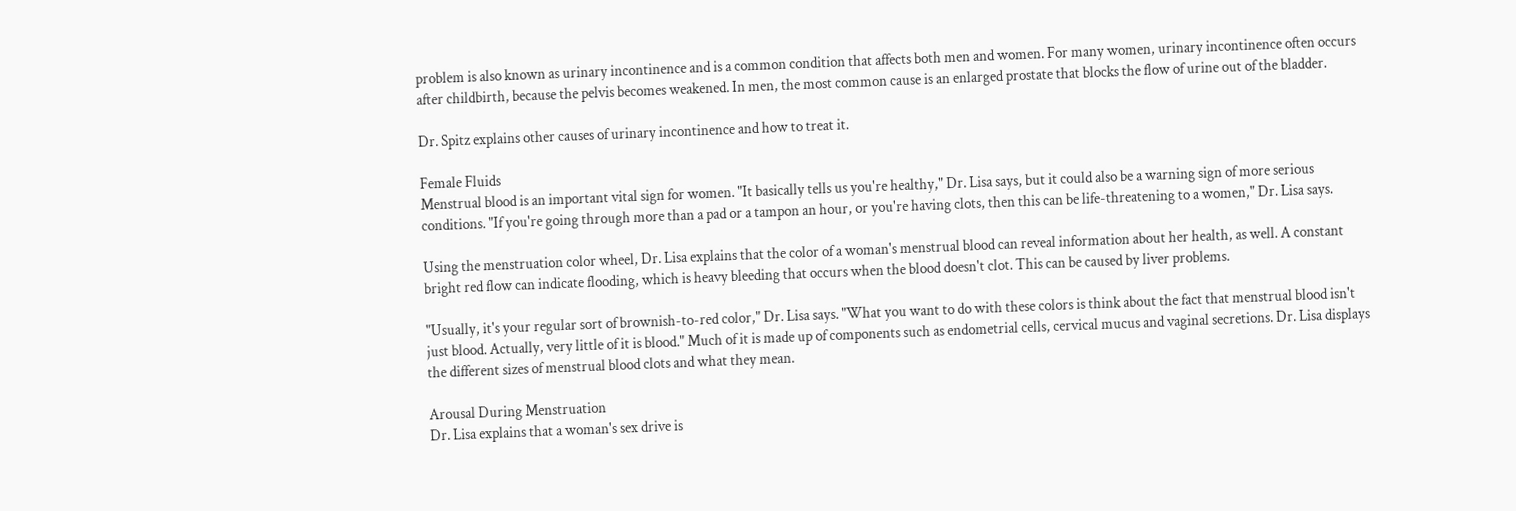problem is also known as urinary incontinence and is a common condition that affects both men and women. For many women, urinary incontinence often occurs after childbirth, because the pelvis becomes weakened. In men, the most common cause is an enlarged prostate that blocks the flow of urine out of the bladder.

Dr. Spitz explains other causes of urinary incontinence and how to treat it.

Female Fluids
Menstrual blood is an important vital sign for women. "It basically tells us you're healthy," Dr. Lisa says, but it could also be a warning sign of more serious conditions. "If you're going through more than a pad or a tampon an hour, or you're having clots, then this can be life-threatening to a women," Dr. Lisa says.

Using the menstruation color wheel, Dr. Lisa explains that the color of a woman's menstrual blood can reveal information about her health, as well. A constant bright red flow can indicate flooding, which is heavy bleeding that occurs when the blood doesn't clot. This can be caused by liver problems.

"Usually, it's your regular sort of brownish-to-red color," Dr. Lisa says. "What you want to do with these colors is think about the fact that menstrual blood isn't just blood. Actually, very little of it is blood." Much of it is made up of components such as endometrial cells, cervical mucus and vaginal secretions. Dr. Lisa displays the different sizes of menstrual blood clots and what they mean.

Arousal During Menstruation
Dr. Lisa explains that a woman's sex drive is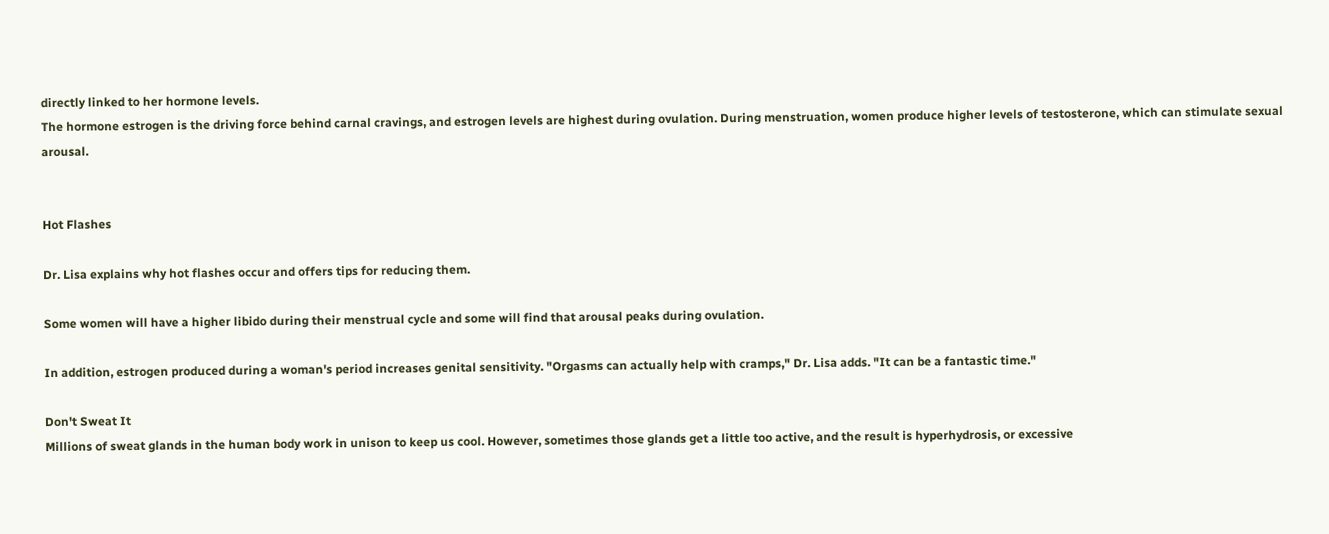directly linked to her hormone levels.
The hormone estrogen is the driving force behind carnal cravings, and estrogen levels are highest during ovulation. During menstruation, women produce higher levels of testosterone, which can stimulate sexual arousal.


Hot Flashes

Dr. Lisa explains why hot flashes occur and offers tips for reducing them.

Some women will have a higher libido during their menstrual cycle and some will find that arousal peaks during ovulation.

In addition, estrogen produced during a woman's period increases genital sensitivity. "Orgasms can actually help with cramps," Dr. Lisa adds. "It can be a fantastic time."

Don't Sweat It
Millions of sweat glands in the human body work in unison to keep us cool. However, sometimes those glands get a little too active, and the result is hyperhydrosis, or excessive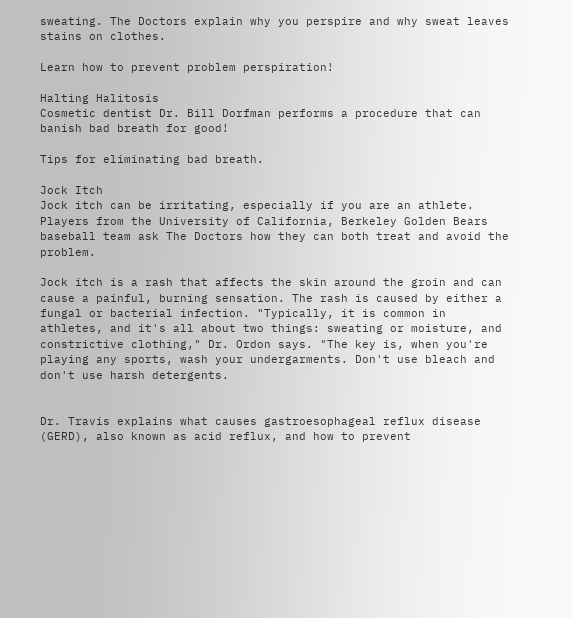sweating. The Doctors explain why you perspire and why sweat leaves stains on clothes.

Learn how to prevent problem perspiration!

Halting Halitosis
Cosmetic dentist Dr. Bill Dorfman performs a procedure that can banish bad breath for good!

Tips for eliminating bad breath.

Jock Itch
Jock itch can be irritating, especially if you are an athlete. Players from the University of California, Berkeley Golden Bears baseball team ask The Doctors how they can both treat and avoid the problem.

Jock itch is a rash that affects the skin around the groin and can cause a painful, burning sensation. The rash is caused by either a fungal or bacterial infection. "Typically, it is common in athletes, and it's all about two things: sweating or moisture, and constrictive clothing," Dr. Ordon says. "The key is, when you're playing any sports, wash your undergarments. Don't use bleach and don't use harsh detergents.


Dr. Travis explains what causes gastroesophageal reflux disease (GERD), also known as acid reflux, and how to prevent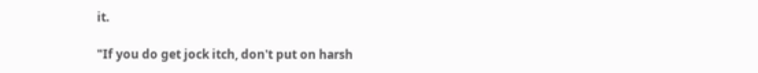it.

"If you do get jock itch, don't put on harsh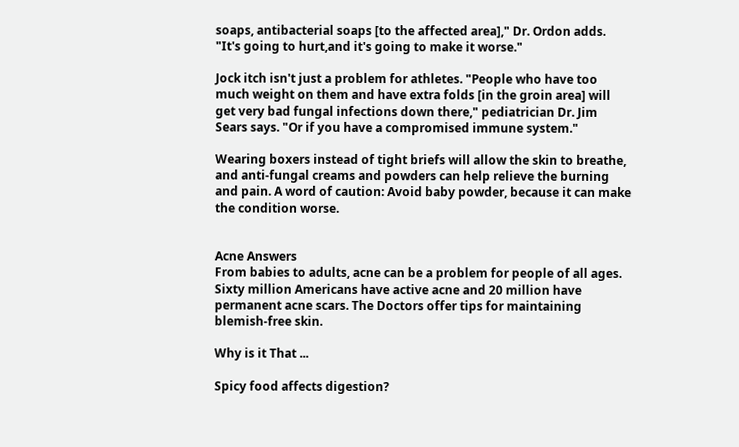soaps, antibacterial soaps [to the affected area]," Dr. Ordon adds. "It's going to hurt,and it's going to make it worse."

Jock itch isn't just a problem for athletes. "People who have too much weight on them and have extra folds [in the groin area] will get very bad fungal infections down there," pediatrician Dr. Jim Sears says. "Or if you have a compromised immune system."

Wearing boxers instead of tight briefs will allow the skin to breathe, and anti-fungal creams and powders can help relieve the burning and pain. A word of caution: Avoid baby powder, because it can make the condition worse.


Acne Answers
From babies to adults, acne can be a problem for people of all ages. Sixty million Americans have active acne and 20 million have permanent acne scars. The Doctors offer tips for maintaining blemish-free skin.

Why is it That ...

Spicy food affects digestion?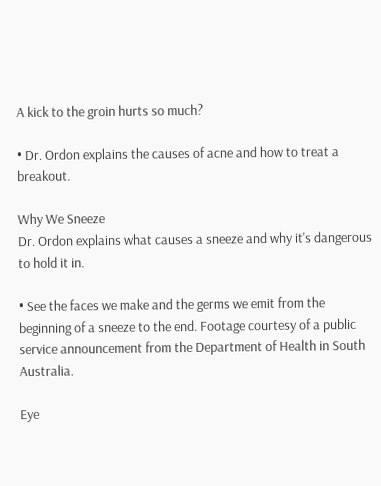A kick to the groin hurts so much?

• Dr. Ordon explains the causes of acne and how to treat a breakout.

Why We Sneeze
Dr. Ordon explains what causes a sneeze and why it's dangerous to hold it in.

• See the faces we make and the germs we emit from the beginning of a sneeze to the end. Footage courtesy of a public service announcement from the Department of Health in South Australia.

Eye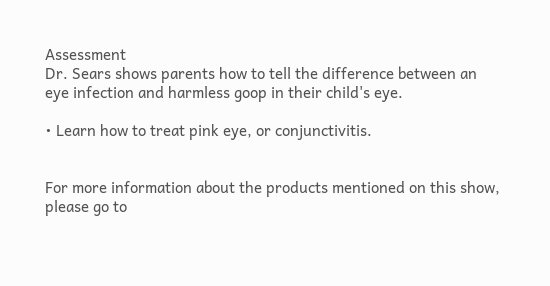Assessment
Dr. Sears shows parents how to tell the difference between an eye infection and harmless goop in their child's eye.

• Learn how to treat pink eye, or conjunctivitis.


For more information about the products mentioned on this show, please go to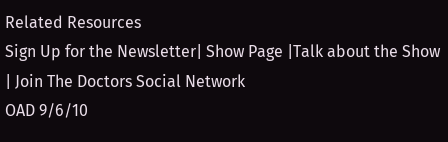Related Resources
Sign Up for the Newsletter| Show Page |Talk about the Show | Join The Doctors Social Network
OAD 9/6/10